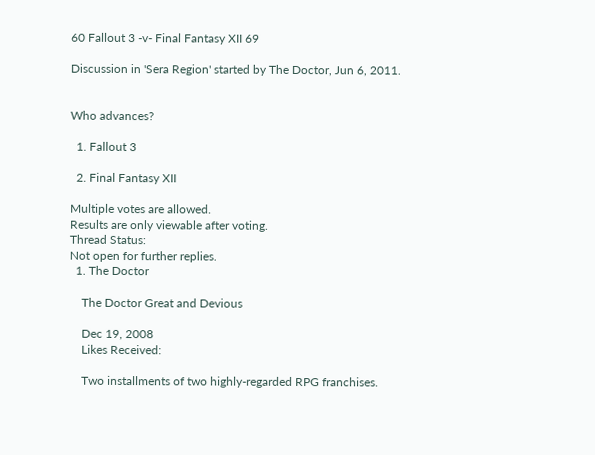60 Fallout 3 -v- Final Fantasy XII 69

Discussion in 'Sera Region' started by The Doctor, Jun 6, 2011.


Who advances?

  1. Fallout 3

  2. Final Fantasy XII

Multiple votes are allowed.
Results are only viewable after voting.
Thread Status:
Not open for further replies.
  1. The Doctor

    The Doctor Great and Devious

    Dec 19, 2008
    Likes Received:

    Two installments of two highly-regarded RPG franchises.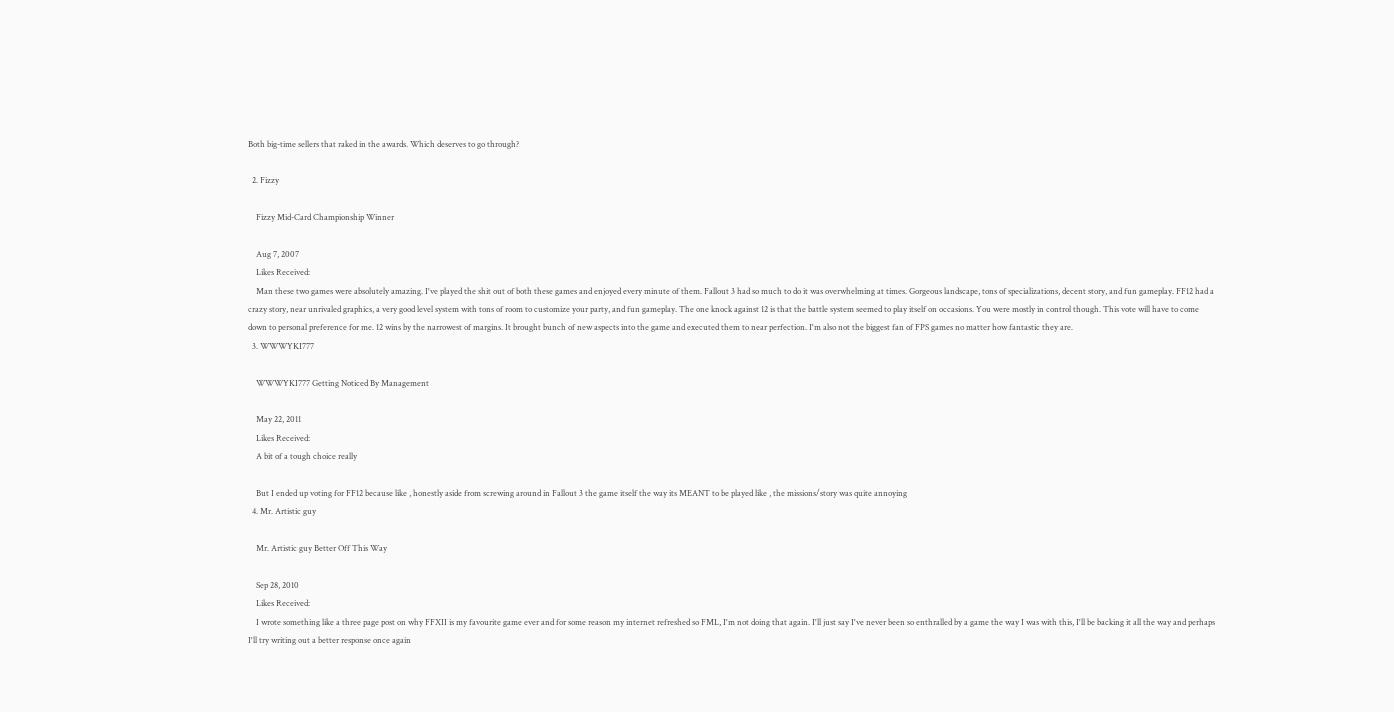Both big-time sellers that raked in the awards. Which deserves to go through?

  2. Fizzy

    Fizzy Mid-Card Championship Winner

    Aug 7, 2007
    Likes Received:
    Man these two games were absolutely amazing. I've played the shit out of both these games and enjoyed every minute of them. Fallout 3 had so much to do it was overwhelming at times. Gorgeous landscape, tons of specializations, decent story, and fun gameplay. FF12 had a crazy story, near unrivaled graphics, a very good level system with tons of room to customize your party, and fun gameplay. The one knock against 12 is that the battle system seemed to play itself on occasions. You were mostly in control though. This vote will have to come down to personal preference for me. 12 wins by the narrowest of margins. It brought bunch of new aspects into the game and executed them to near perfection. I'm also not the biggest fan of FPS games no matter how fantastic they are.
  3. WWWYKI777

    WWWYKI777 Getting Noticed By Management

    May 22, 2011
    Likes Received:
    A bit of a tough choice really

    But I ended up voting for FF12 because like , honestly aside from screwing around in Fallout 3 the game itself the way its MEANT to be played like , the missions/story was quite annoying
  4. Mr. Artistic guy

    Mr. Artistic guy Better Off This Way

    Sep 28, 2010
    Likes Received:
    I wrote something like a three page post on why FFXII is my favourite game ever and for some reason my internet refreshed so FML, I'm not doing that again. I'll just say I've never been so enthralled by a game the way I was with this, I'll be backing it all the way and perhaps I'll try writing out a better response once again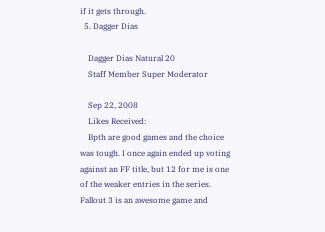if it gets through.
  5. Dagger Dias

    Dagger Dias Natural 20
    Staff Member Super Moderator

    Sep 22, 2008
    Likes Received:
    Bpth are good games and the choice was tough. I once again ended up voting against an FF title, but 12 for me is one of the weaker entries in the series. Fallout 3 is an awesome game and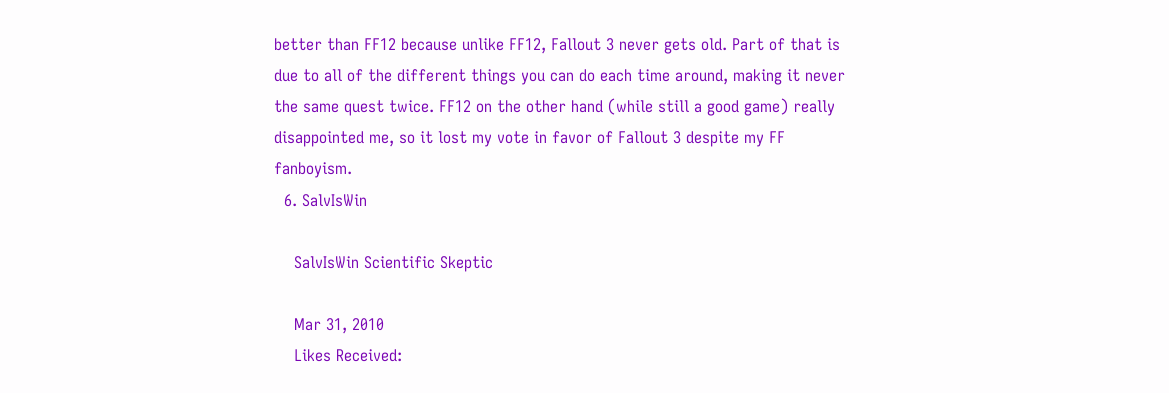better than FF12 because unlike FF12, Fallout 3 never gets old. Part of that is due to all of the different things you can do each time around, making it never the same quest twice. FF12 on the other hand (while still a good game) really disappointed me, so it lost my vote in favor of Fallout 3 despite my FF fanboyism.
  6. SalvIsWin

    SalvIsWin Scientific Skeptic

    Mar 31, 2010
    Likes Received: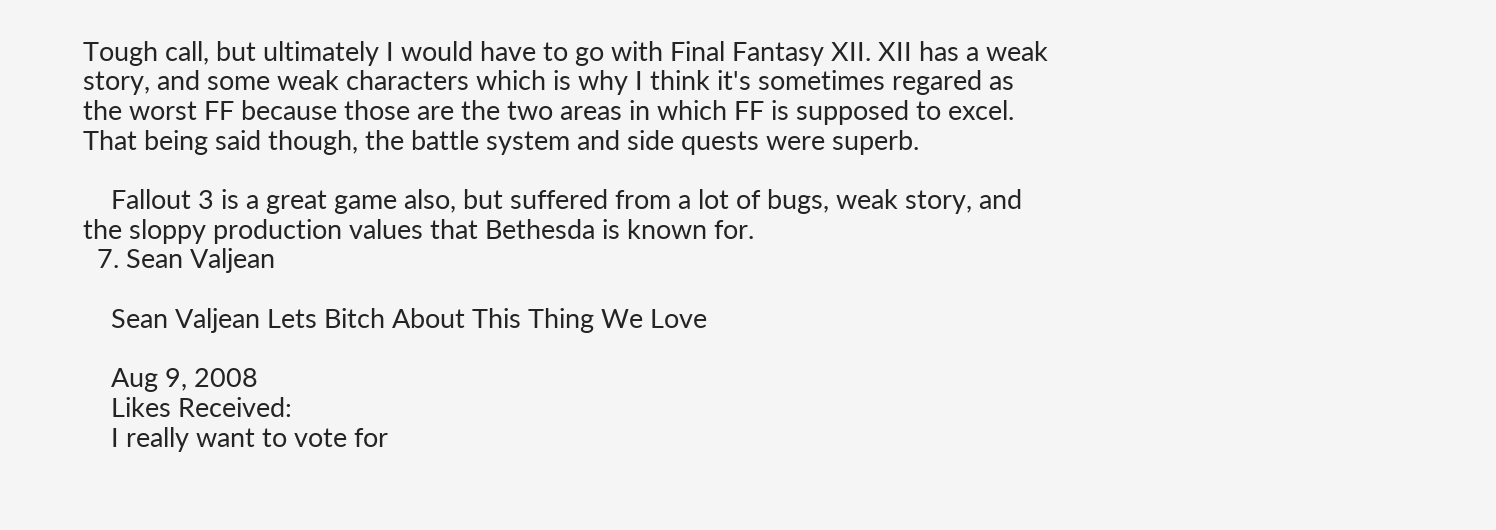Tough call, but ultimately I would have to go with Final Fantasy XII. XII has a weak story, and some weak characters which is why I think it's sometimes regared as the worst FF because those are the two areas in which FF is supposed to excel. That being said though, the battle system and side quests were superb.

    Fallout 3 is a great game also, but suffered from a lot of bugs, weak story, and the sloppy production values that Bethesda is known for.
  7. Sean Valjean

    Sean Valjean Lets Bitch About This Thing We Love

    Aug 9, 2008
    Likes Received:
    I really want to vote for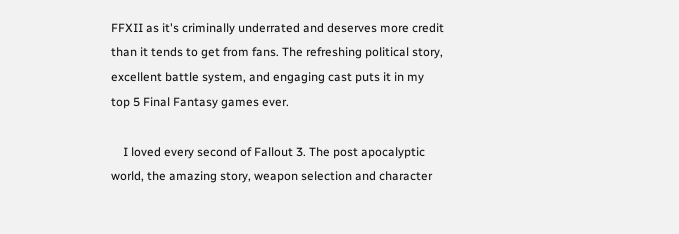FFXII as it's criminally underrated and deserves more credit than it tends to get from fans. The refreshing political story, excellent battle system, and engaging cast puts it in my top 5 Final Fantasy games ever.

    I loved every second of Fallout 3. The post apocalyptic world, the amazing story, weapon selection and character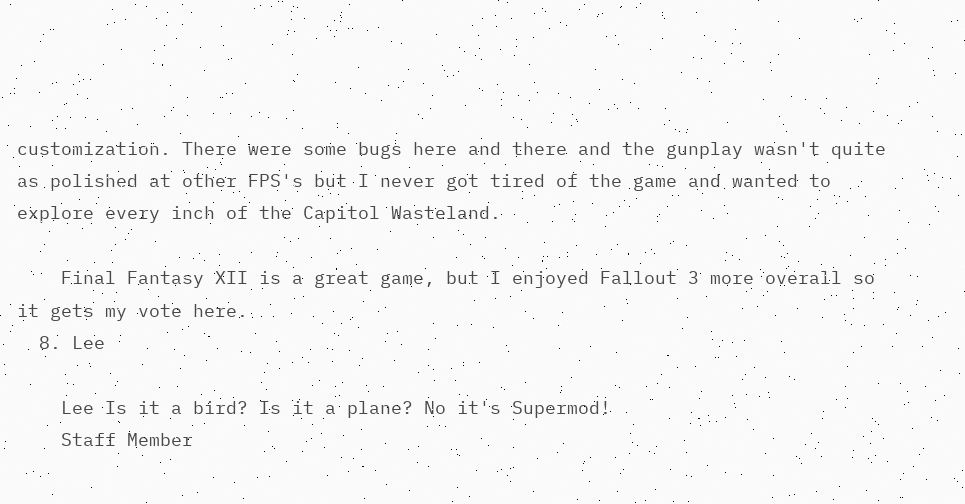customization. There were some bugs here and there and the gunplay wasn't quite as polished at other FPS's but I never got tired of the game and wanted to explore every inch of the Capitol Wasteland.

    Final Fantasy XII is a great game, but I enjoyed Fallout 3 more overall so it gets my vote here.
  8. Lee

    Lee Is it a bird? Is it a plane? No it's Supermod!
    Staff Member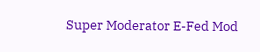Super Moderator E-Fed Mod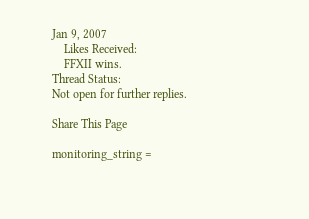Jan 9, 2007
    Likes Received:
    FFXII wins.
Thread Status:
Not open for further replies.

Share This Page

monitoring_string =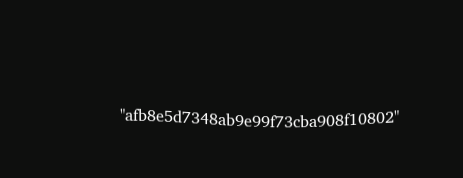"afb8e5d7348ab9e99f73cba908f10802"